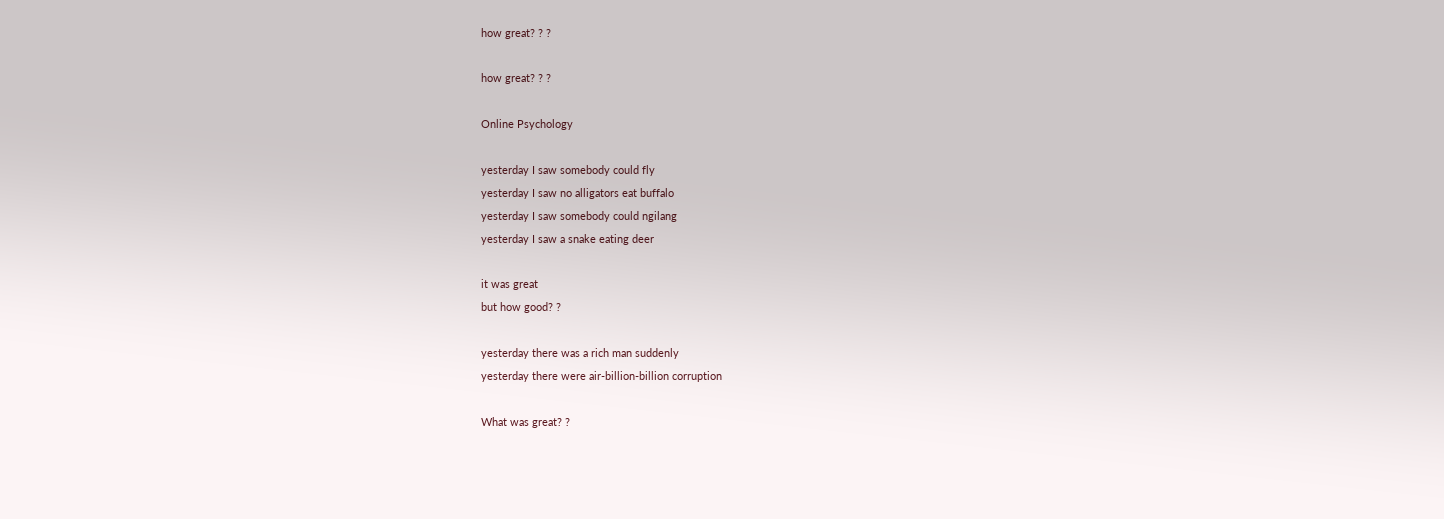how great? ? ?

how great? ? ?

Online Psychology

yesterday I saw somebody could fly
yesterday I saw no alligators eat buffalo
yesterday I saw somebody could ngilang
yesterday I saw a snake eating deer

it was great
but how good? ?

yesterday there was a rich man suddenly
yesterday there were air-billion-billion corruption

What was great? ?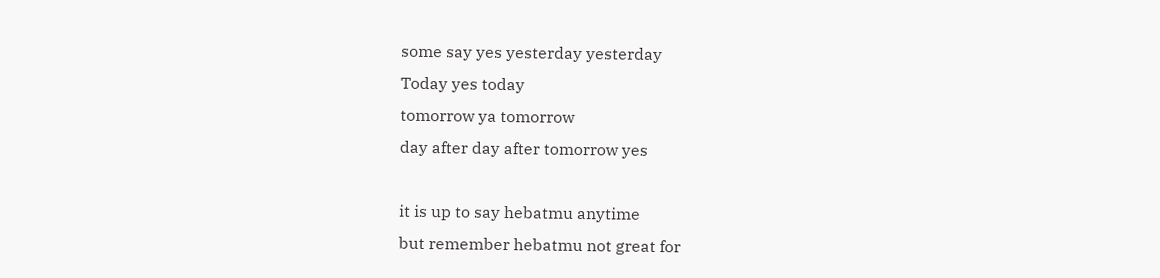some say yes yesterday yesterday
Today yes today
tomorrow ya tomorrow
day after day after tomorrow yes

it is up to say hebatmu anytime
but remember hebatmu not great for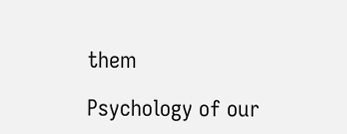them

Psychology of our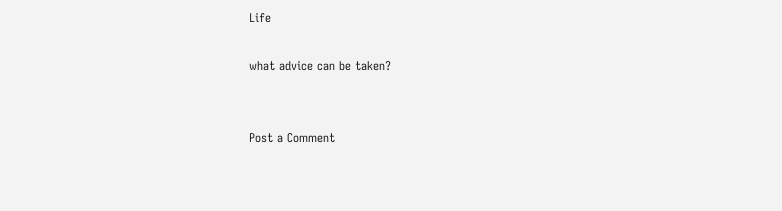Life

what advice can be taken?


Post a Comment